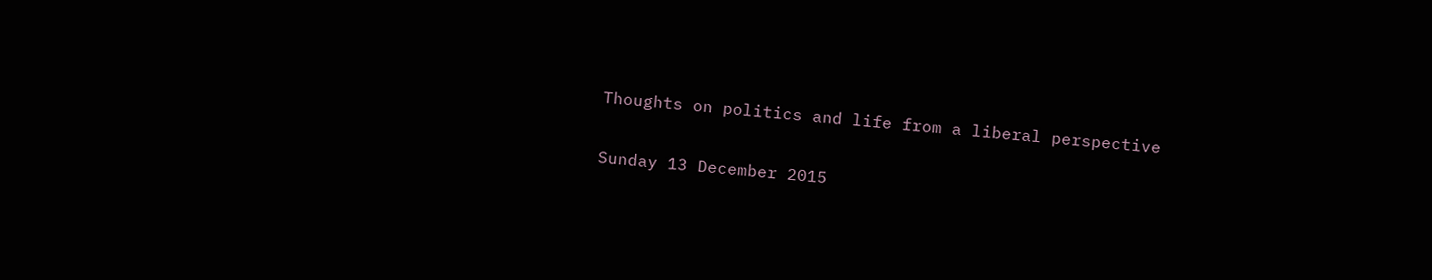Thoughts on politics and life from a liberal perspective

Sunday 13 December 2015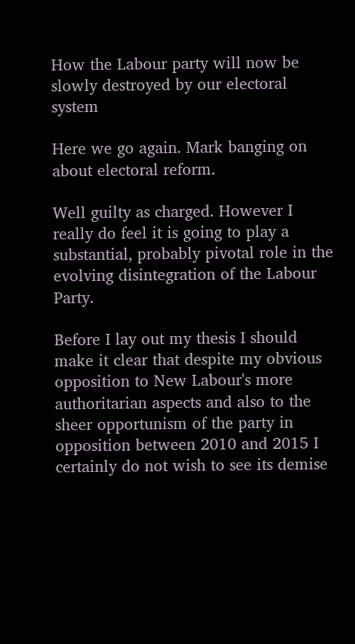How the Labour party will now be slowly destroyed by our electoral system

Here we go again. Mark banging on about electoral reform.

Well guilty as charged. However I really do feel it is going to play a substantial, probably pivotal role in the evolving disintegration of the Labour Party.

Before I lay out my thesis I should make it clear that despite my obvious opposition to New Labour's more authoritarian aspects and also to the sheer opportunism of the party in opposition between 2010 and 2015 I certainly do not wish to see its demise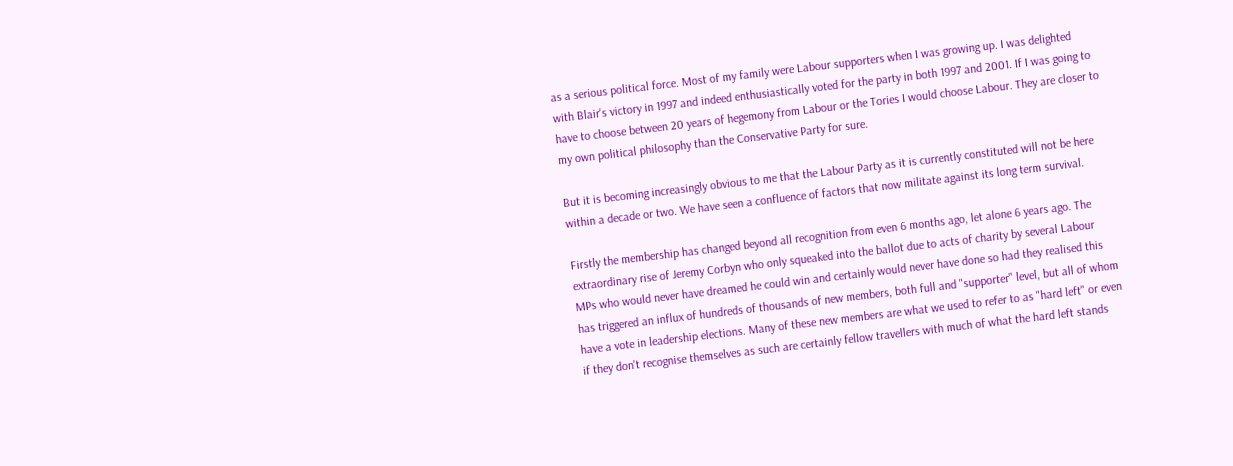as a serious political force. Most of my family were Labour supporters when I was growing up. I was delighted with Blair's victory in 1997 and indeed enthusiastically voted for the party in both 1997 and 2001. If I was going to have to choose between 20 years of hegemony from Labour or the Tories I would choose Labour. They are closer to my own political philosophy than the Conservative Party for sure.

But it is becoming increasingly obvious to me that the Labour Party as it is currently constituted will not be here within a decade or two. We have seen a confluence of factors that now militate against its long term survival.

Firstly the membership has changed beyond all recognition from even 6 months ago, let alone 6 years ago. The extraordinary rise of Jeremy Corbyn who only squeaked into the ballot due to acts of charity by several Labour MPs who would never have dreamed he could win and certainly would never have done so had they realised this has triggered an influx of hundreds of thousands of new members, both full and "supporter" level, but all of whom have a vote in leadership elections. Many of these new members are what we used to refer to as "hard left" or even if they don't recognise themselves as such are certainly fellow travellers with much of what the hard left stands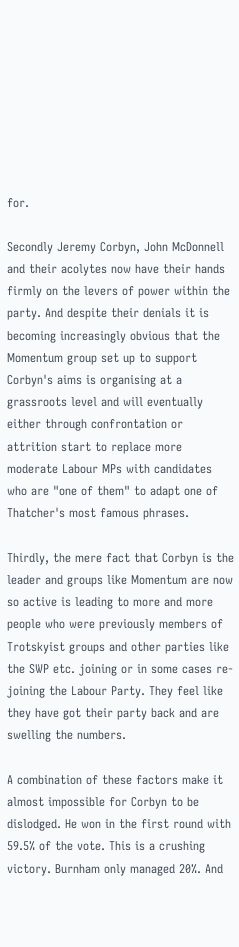for.

Secondly Jeremy Corbyn, John McDonnell and their acolytes now have their hands firmly on the levers of power within the party. And despite their denials it is becoming increasingly obvious that the Momentum group set up to support Corbyn's aims is organising at a grassroots level and will eventually either through confrontation or attrition start to replace more moderate Labour MPs with candidates who are "one of them" to adapt one of Thatcher's most famous phrases.

Thirdly, the mere fact that Corbyn is the leader and groups like Momentum are now so active is leading to more and more people who were previously members of Trotskyist groups and other parties like the SWP etc. joining or in some cases re-joining the Labour Party. They feel like they have got their party back and are swelling the numbers.

A combination of these factors make it almost impossible for Corbyn to be dislodged. He won in the first round with 59.5% of the vote. This is a crushing victory. Burnham only managed 20%. And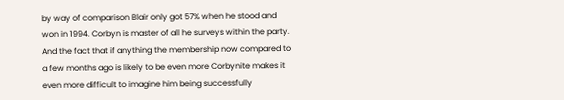by way of comparison Blair only got 57% when he stood and won in 1994. Corbyn is master of all he surveys within the party. And the fact that if anything the membership now compared to a few months ago is likely to be even more Corbynite makes it even more difficult to imagine him being successfully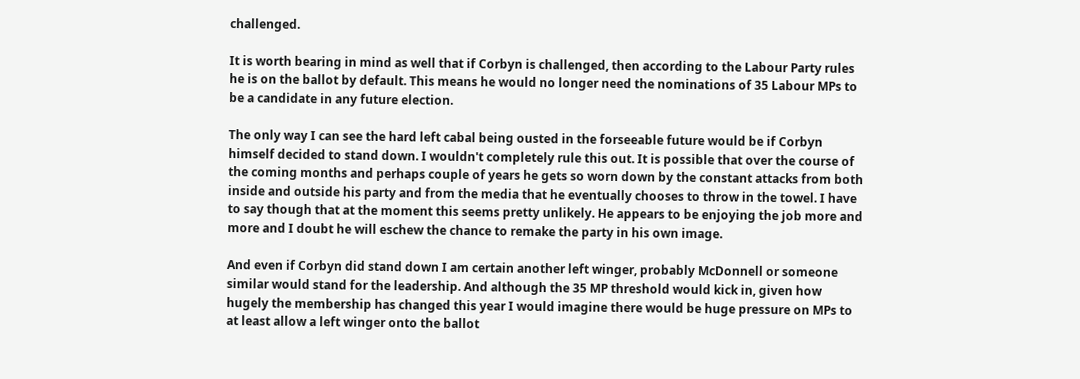challenged.

It is worth bearing in mind as well that if Corbyn is challenged, then according to the Labour Party rules he is on the ballot by default. This means he would no longer need the nominations of 35 Labour MPs to be a candidate in any future election.

The only way I can see the hard left cabal being ousted in the forseeable future would be if Corbyn himself decided to stand down. I wouldn't completely rule this out. It is possible that over the course of the coming months and perhaps couple of years he gets so worn down by the constant attacks from both inside and outside his party and from the media that he eventually chooses to throw in the towel. I have to say though that at the moment this seems pretty unlikely. He appears to be enjoying the job more and more and I doubt he will eschew the chance to remake the party in his own image.

And even if Corbyn did stand down I am certain another left winger, probably McDonnell or someone similar would stand for the leadership. And although the 35 MP threshold would kick in, given how hugely the membership has changed this year I would imagine there would be huge pressure on MPs to at least allow a left winger onto the ballot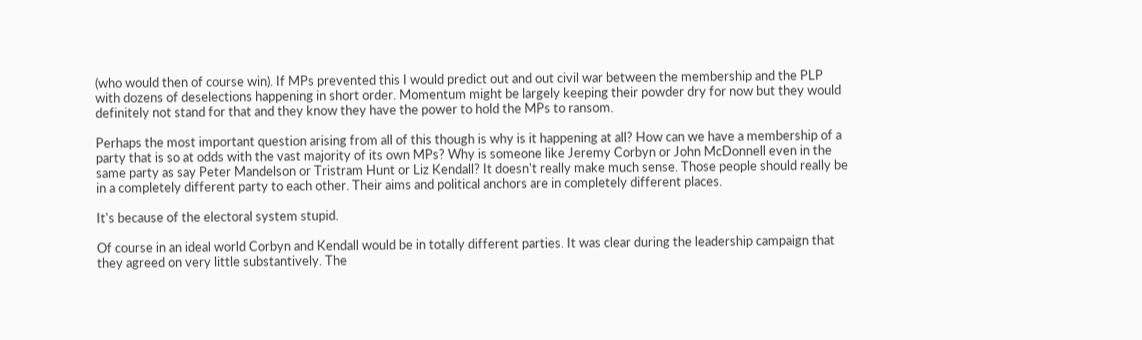(who would then of course win). If MPs prevented this I would predict out and out civil war between the membership and the PLP with dozens of deselections happening in short order. Momentum might be largely keeping their powder dry for now but they would definitely not stand for that and they know they have the power to hold the MPs to ransom.

Perhaps the most important question arising from all of this though is why is it happening at all? How can we have a membership of a party that is so at odds with the vast majority of its own MPs? Why is someone like Jeremy Corbyn or John McDonnell even in the same party as say Peter Mandelson or Tristram Hunt or Liz Kendall? It doesn't really make much sense. Those people should really be in a completely different party to each other. Their aims and political anchors are in completely different places.

It's because of the electoral system stupid.

Of course in an ideal world Corbyn and Kendall would be in totally different parties. It was clear during the leadership campaign that they agreed on very little substantively. The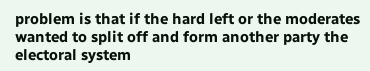problem is that if the hard left or the moderates wanted to split off and form another party the electoral system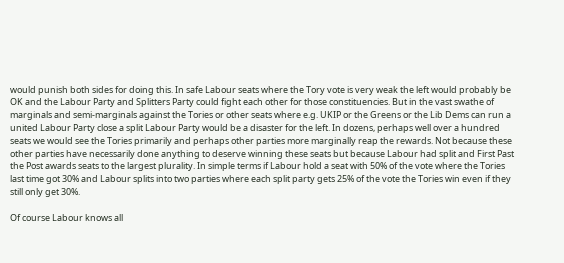would punish both sides for doing this. In safe Labour seats where the Tory vote is very weak the left would probably be OK and the Labour Party and Splitters Party could fight each other for those constituencies. But in the vast swathe of marginals and semi-marginals against the Tories or other seats where e.g. UKIP or the Greens or the Lib Dems can run a united Labour Party close a split Labour Party would be a disaster for the left. In dozens, perhaps well over a hundred seats we would see the Tories primarily and perhaps other parties more marginally reap the rewards. Not because these other parties have necessarily done anything to deserve winning these seats but because Labour had split and First Past the Post awards seats to the largest plurality. In simple terms if Labour hold a seat with 50% of the vote where the Tories last time got 30% and Labour splits into two parties where each split party gets 25% of the vote the Tories win even if they still only get 30%.

Of course Labour knows all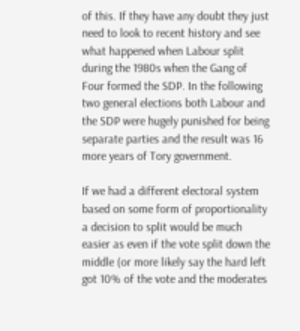of this. If they have any doubt they just need to look to recent history and see what happened when Labour split during the 1980s when the Gang of Four formed the SDP. In the following two general elections both Labour and the SDP were hugely punished for being separate parties and the result was 16 more years of Tory government.

If we had a different electoral system based on some form of proportionality a decision to split would be much easier as even if the vote split down the middle (or more likely say the hard left got 10% of the vote and the moderates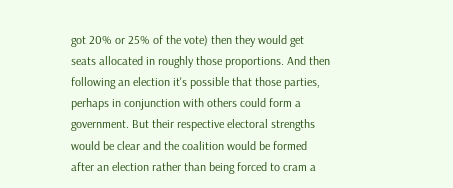got 20% or 25% of the vote) then they would get seats allocated in roughly those proportions. And then following an election it's possible that those parties, perhaps in conjunction with others could form a government. But their respective electoral strengths would be clear and the coalition would be formed after an election rather than being forced to cram a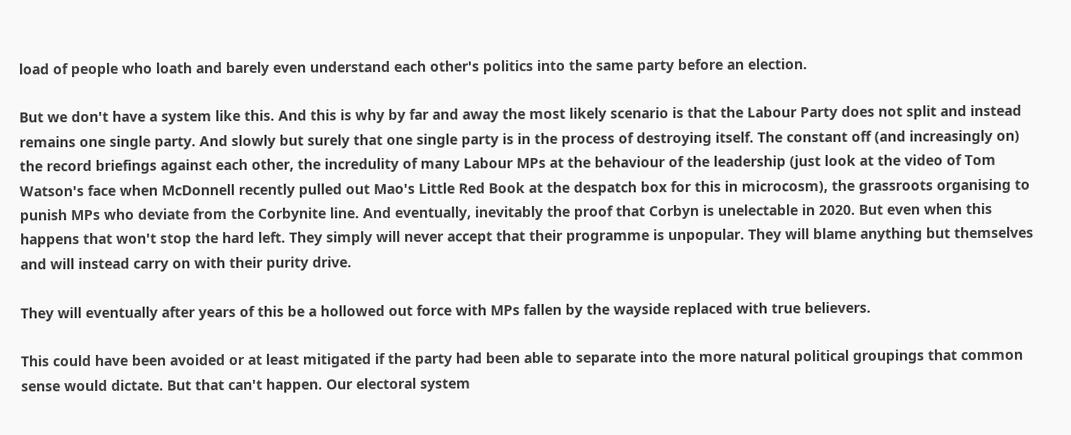load of people who loath and barely even understand each other's politics into the same party before an election.

But we don't have a system like this. And this is why by far and away the most likely scenario is that the Labour Party does not split and instead remains one single party. And slowly but surely that one single party is in the process of destroying itself. The constant off (and increasingly on) the record briefings against each other, the incredulity of many Labour MPs at the behaviour of the leadership (just look at the video of Tom Watson's face when McDonnell recently pulled out Mao's Little Red Book at the despatch box for this in microcosm), the grassroots organising to punish MPs who deviate from the Corbynite line. And eventually, inevitably the proof that Corbyn is unelectable in 2020. But even when this happens that won't stop the hard left. They simply will never accept that their programme is unpopular. They will blame anything but themselves and will instead carry on with their purity drive.

They will eventually after years of this be a hollowed out force with MPs fallen by the wayside replaced with true believers.

This could have been avoided or at least mitigated if the party had been able to separate into the more natural political groupings that common sense would dictate. But that can't happen. Our electoral system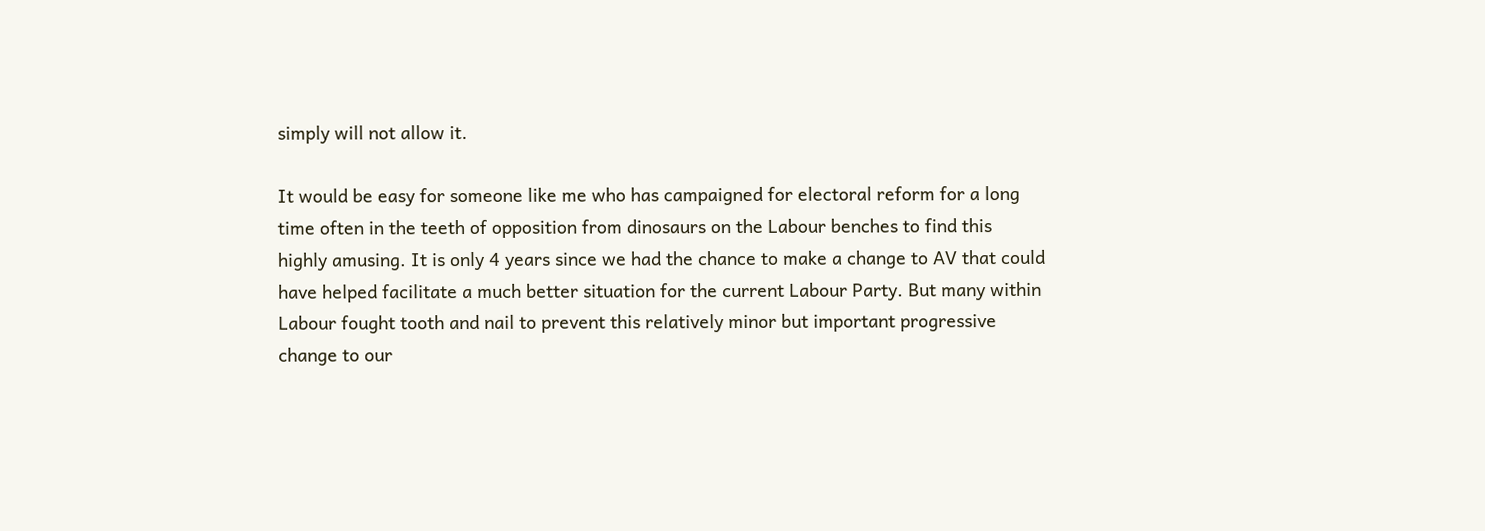simply will not allow it.

It would be easy for someone like me who has campaigned for electoral reform for a long time often in the teeth of opposition from dinosaurs on the Labour benches to find this highly amusing. It is only 4 years since we had the chance to make a change to AV that could have helped facilitate a much better situation for the current Labour Party. But many within Labour fought tooth and nail to prevent this relatively minor but important progressive change to our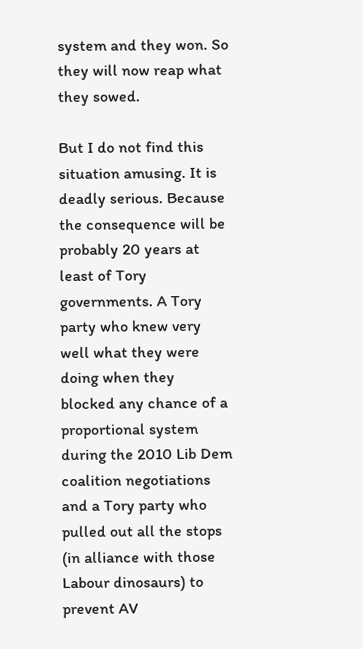system and they won. So they will now reap what they sowed.

But I do not find this situation amusing. It is deadly serious. Because the consequence will be probably 20 years at least of Tory governments. A Tory party who knew very well what they were doing when they blocked any chance of a proportional system during the 2010 Lib Dem coalition negotiations and a Tory party who pulled out all the stops (in alliance with those Labour dinosaurs) to prevent AV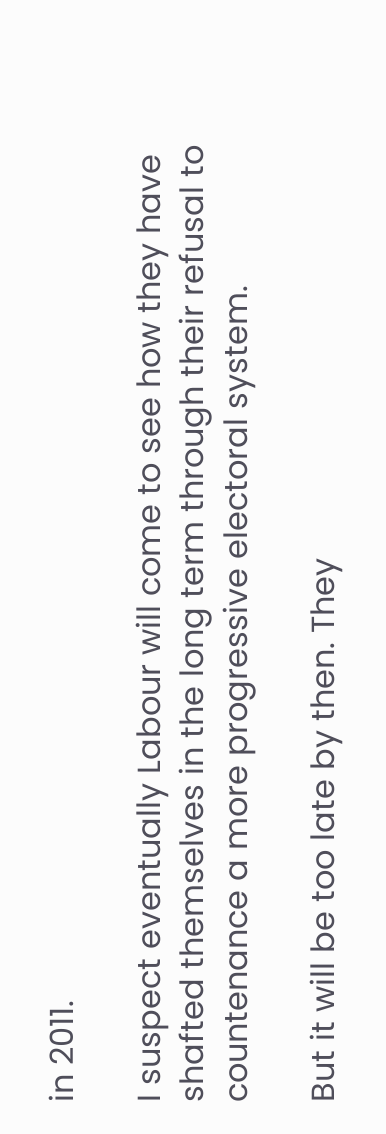in 2011.

I suspect eventually Labour will come to see how they have shafted themselves in the long term through their refusal to countenance a more progressive electoral system.

But it will be too late by then. They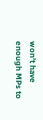won't have enough MPs to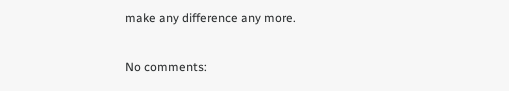make any difference any more.

No comments: